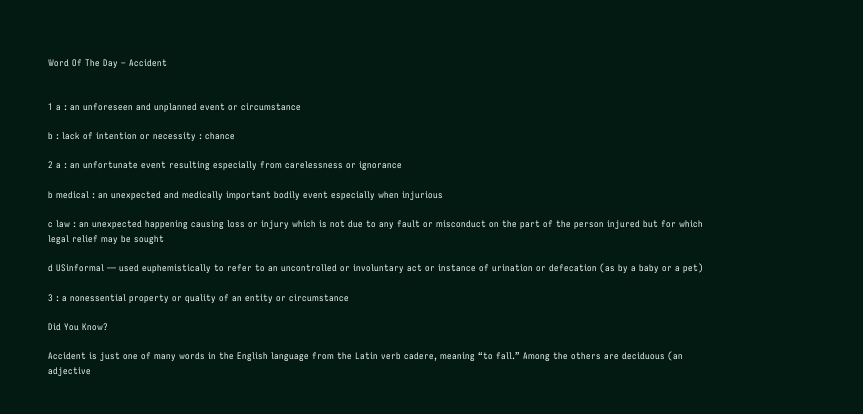Word Of The Day – Accident


1 a : an unforeseen and unplanned event or circumstance

b : lack of intention or necessity : chance

2 a : an unfortunate event resulting especially from carelessness or ignorance

b medical : an unexpected and medically important bodily event especially when injurious

c law : an unexpected happening causing loss or injury which is not due to any fault or misconduct on the part of the person injured but for which legal relief may be sought

d USinformal — used euphemistically to refer to an uncontrolled or involuntary act or instance of urination or defecation (as by a baby or a pet)

3 : a nonessential property or quality of an entity or circumstance

Did You Know?

Accident is just one of many words in the English language from the Latin verb cadere, meaning “to fall.” Among the others are deciduous (an adjective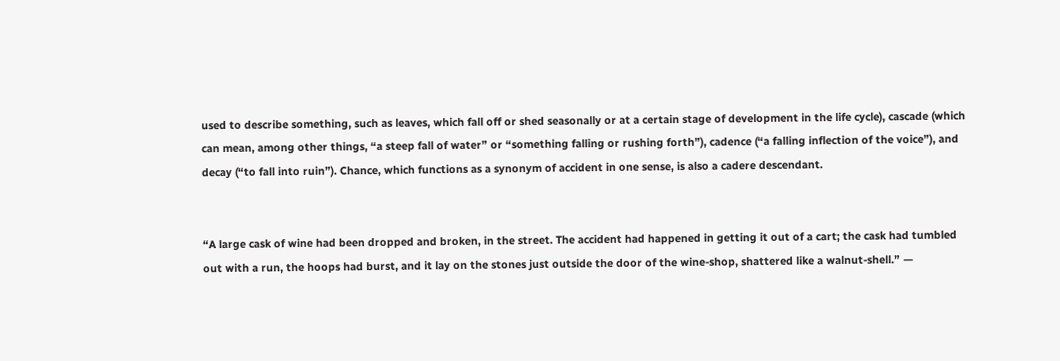used to describe something, such as leaves, which fall off or shed seasonally or at a certain stage of development in the life cycle), cascade (which can mean, among other things, “a steep fall of water” or “something falling or rushing forth”), cadence (“a falling inflection of the voice”), and decay (“to fall into ruin”). Chance, which functions as a synonym of accident in one sense, is also a cadere descendant.


“A large cask of wine had been dropped and broken, in the street. The accident had happened in getting it out of a cart; the cask had tumbled out with a run, the hoops had burst, and it lay on the stones just outside the door of the wine-shop, shattered like a walnut-shell.” —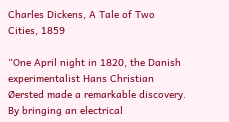Charles Dickens, A Tale of Two Cities, 1859

“One April night in 1820, the Danish experimentalist Hans Christian Øersted made a remarkable discovery. By bringing an electrical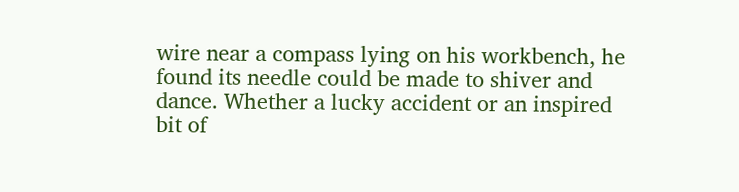wire near a compass lying on his workbench, he found its needle could be made to shiver and dance. Whether a lucky accident or an inspired bit of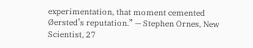experimentation, that moment cemented Øersted’s reputation.” — Stephen Ornes, New Scientist, 27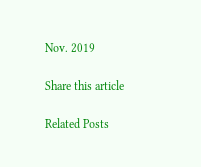Nov. 2019

Share this article

Related Posts